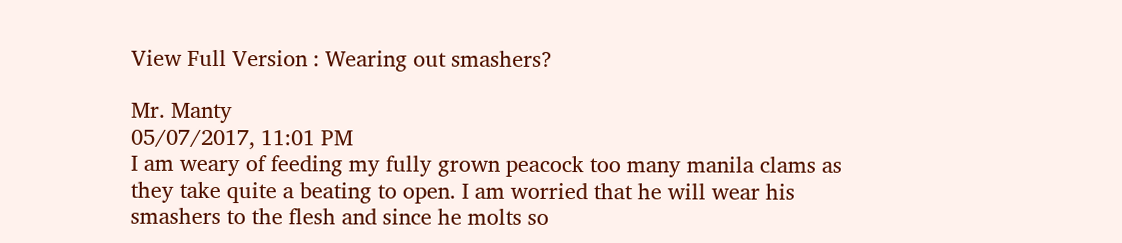View Full Version : Wearing out smashers?

Mr. Manty
05/07/2017, 11:01 PM
I am weary of feeding my fully grown peacock too many manila clams as they take quite a beating to open. I am worried that he will wear his smashers to the flesh and since he molts so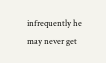infrequently he may never get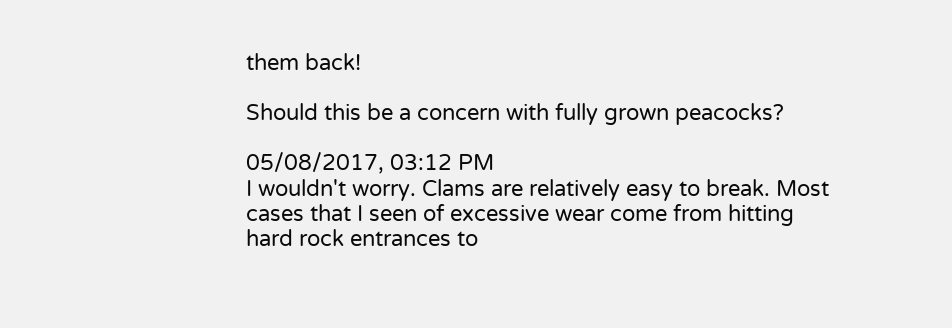them back!

Should this be a concern with fully grown peacocks?

05/08/2017, 03:12 PM
I wouldn't worry. Clams are relatively easy to break. Most cases that I seen of excessive wear come from hitting hard rock entrances to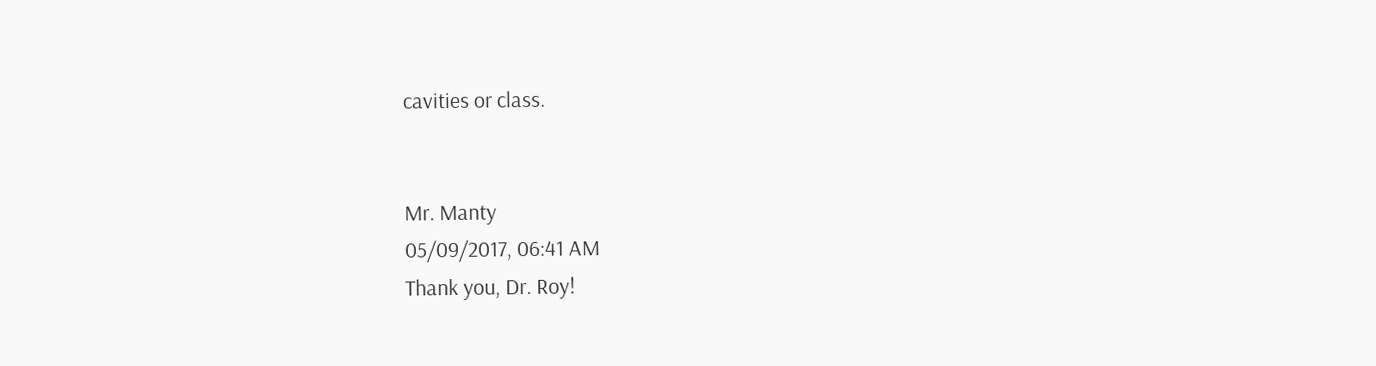cavities or class.


Mr. Manty
05/09/2017, 06:41 AM
Thank you, Dr. Roy!